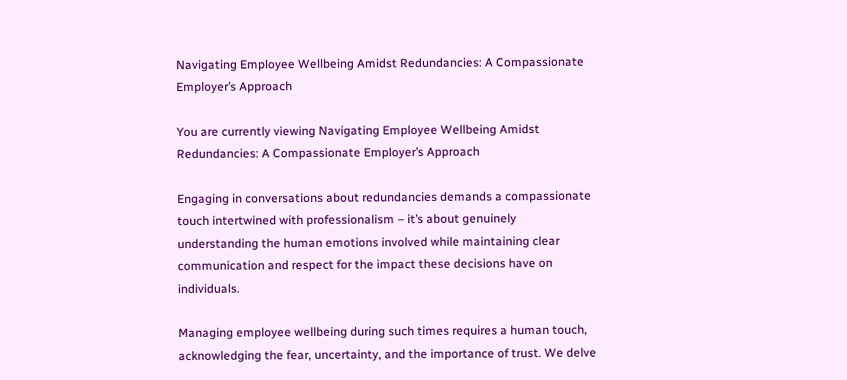Navigating Employee Wellbeing Amidst Redundancies: A Compassionate Employer’s Approach

You are currently viewing Navigating Employee Wellbeing Amidst Redundancies: A Compassionate Employer’s Approach

Engaging in conversations about redundancies demands a compassionate touch intertwined with professionalism – it’s about genuinely understanding the human emotions involved while maintaining clear communication and respect for the impact these decisions have on individuals.

Managing employee wellbeing during such times requires a human touch, acknowledging the fear, uncertainty, and the importance of trust. We delve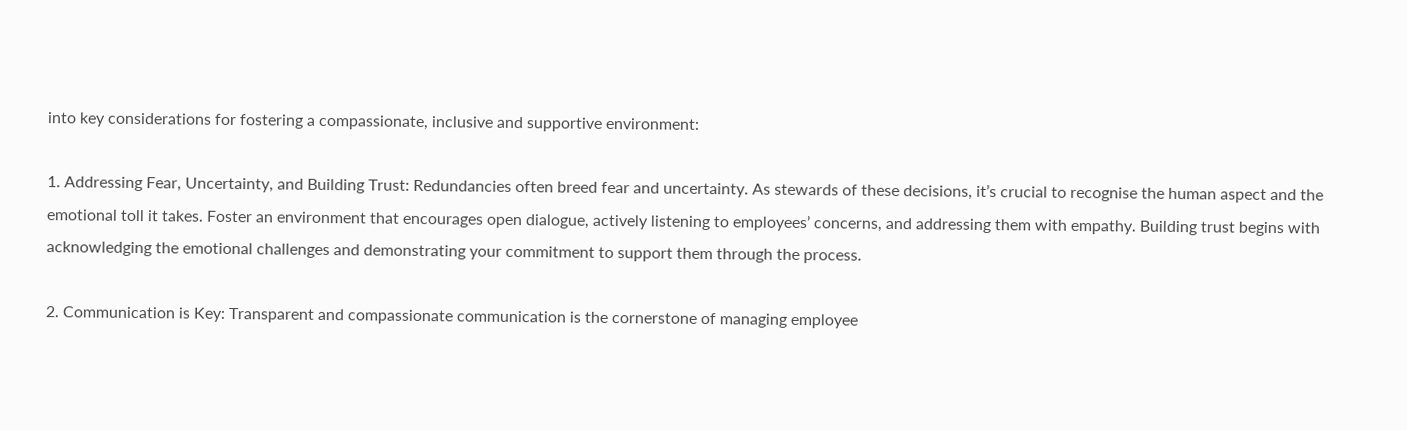into key considerations for fostering a compassionate, inclusive and supportive environment:

1. Addressing Fear, Uncertainty, and Building Trust: Redundancies often breed fear and uncertainty. As stewards of these decisions, it’s crucial to recognise the human aspect and the emotional toll it takes. Foster an environment that encourages open dialogue, actively listening to employees’ concerns, and addressing them with empathy. Building trust begins with acknowledging the emotional challenges and demonstrating your commitment to support them through the process.

2. Communication is Key: Transparent and compassionate communication is the cornerstone of managing employee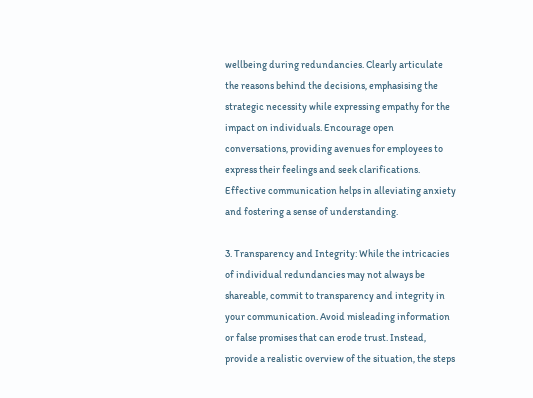wellbeing during redundancies. Clearly articulate the reasons behind the decisions, emphasising the strategic necessity while expressing empathy for the impact on individuals. Encourage open conversations, providing avenues for employees to express their feelings and seek clarifications. Effective communication helps in alleviating anxiety and fostering a sense of understanding.

3. Transparency and Integrity: While the intricacies of individual redundancies may not always be shareable, commit to transparency and integrity in your communication. Avoid misleading information or false promises that can erode trust. Instead, provide a realistic overview of the situation, the steps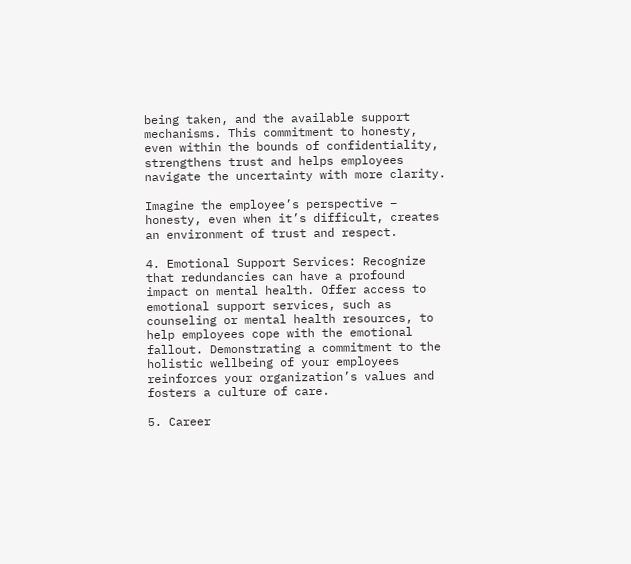being taken, and the available support mechanisms. This commitment to honesty, even within the bounds of confidentiality, strengthens trust and helps employees navigate the uncertainty with more clarity.

Imagine the employee’s perspective – honesty, even when it’s difficult, creates an environment of trust and respect.

4. Emotional Support Services: Recognize that redundancies can have a profound impact on mental health. Offer access to emotional support services, such as counseling or mental health resources, to help employees cope with the emotional fallout. Demonstrating a commitment to the holistic wellbeing of your employees reinforces your organization’s values and fosters a culture of care.

5. Career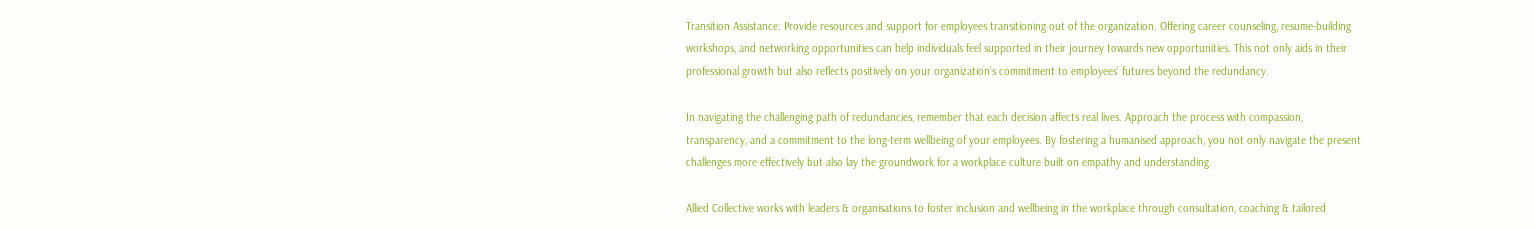Transition Assistance: Provide resources and support for employees transitioning out of the organization. Offering career counseling, resume-building workshops, and networking opportunities can help individuals feel supported in their journey towards new opportunities. This not only aids in their professional growth but also reflects positively on your organization’s commitment to employees’ futures beyond the redundancy.

In navigating the challenging path of redundancies, remember that each decision affects real lives. Approach the process with compassion, transparency, and a commitment to the long-term wellbeing of your employees. By fostering a humanised approach, you not only navigate the present challenges more effectively but also lay the groundwork for a workplace culture built on empathy and understanding.

Allied Collective works with leaders & organisations to foster inclusion and wellbeing in the workplace through consultation, coaching & tailored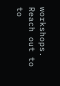workshops. Reach out to to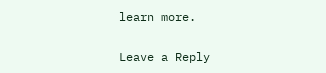learn more.

Leave a Reply